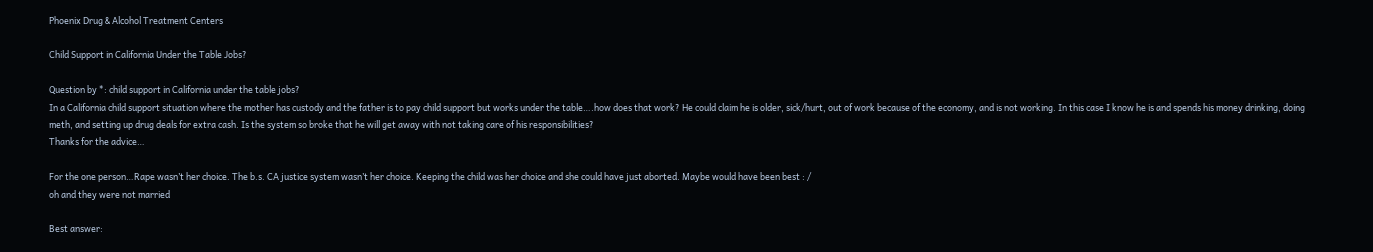Phoenix Drug & Alcohol Treatment Centers

Child Support in California Under the Table Jobs?

Question by *: child support in California under the table jobs?
In a California child support situation where the mother has custody and the father is to pay child support but works under the table….how does that work? He could claim he is older, sick/hurt, out of work because of the economy, and is not working. In this case I know he is and spends his money drinking, doing meth, and setting up drug deals for extra cash. Is the system so broke that he will get away with not taking care of his responsibilities?
Thanks for the advice…

For the one person…Rape wasn’t her choice. The b.s. CA justice system wasn’t her choice. Keeping the child was her choice and she could have just aborted. Maybe would have been best : /
oh and they were not married

Best answer: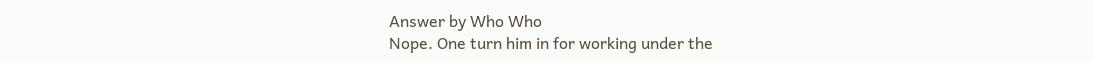Answer by Who Who
Nope. One turn him in for working under the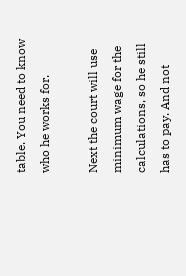table. You need to know who he works for.

Next the court will use minimum wage for the calculations, so he still has to pay. And not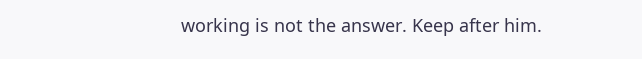working is not the answer. Keep after him.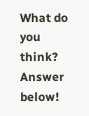What do you think? Answer below!